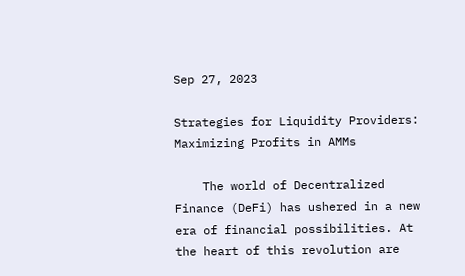Sep 27, 2023

Strategies for Liquidity Providers: Maximizing Profits in AMMs

    The world of Decentralized Finance (DeFi) has ushered in a new era of financial possibilities. At the heart of this revolution are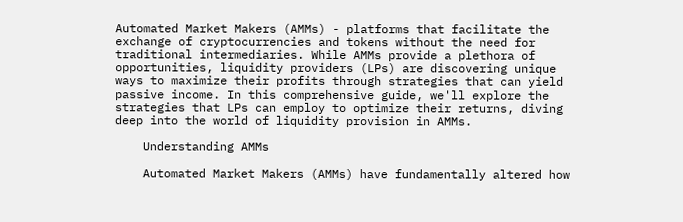Automated Market Makers (AMMs) - platforms that facilitate the exchange of cryptocurrencies and tokens without the need for traditional intermediaries. While AMMs provide a plethora of opportunities, liquidity providers (LPs) are discovering unique ways to maximize their profits through strategies that can yield passive income. In this comprehensive guide, we'll explore the strategies that LPs can employ to optimize their returns, diving deep into the world of liquidity provision in AMMs.

    Understanding AMMs

    Automated Market Makers (AMMs) have fundamentally altered how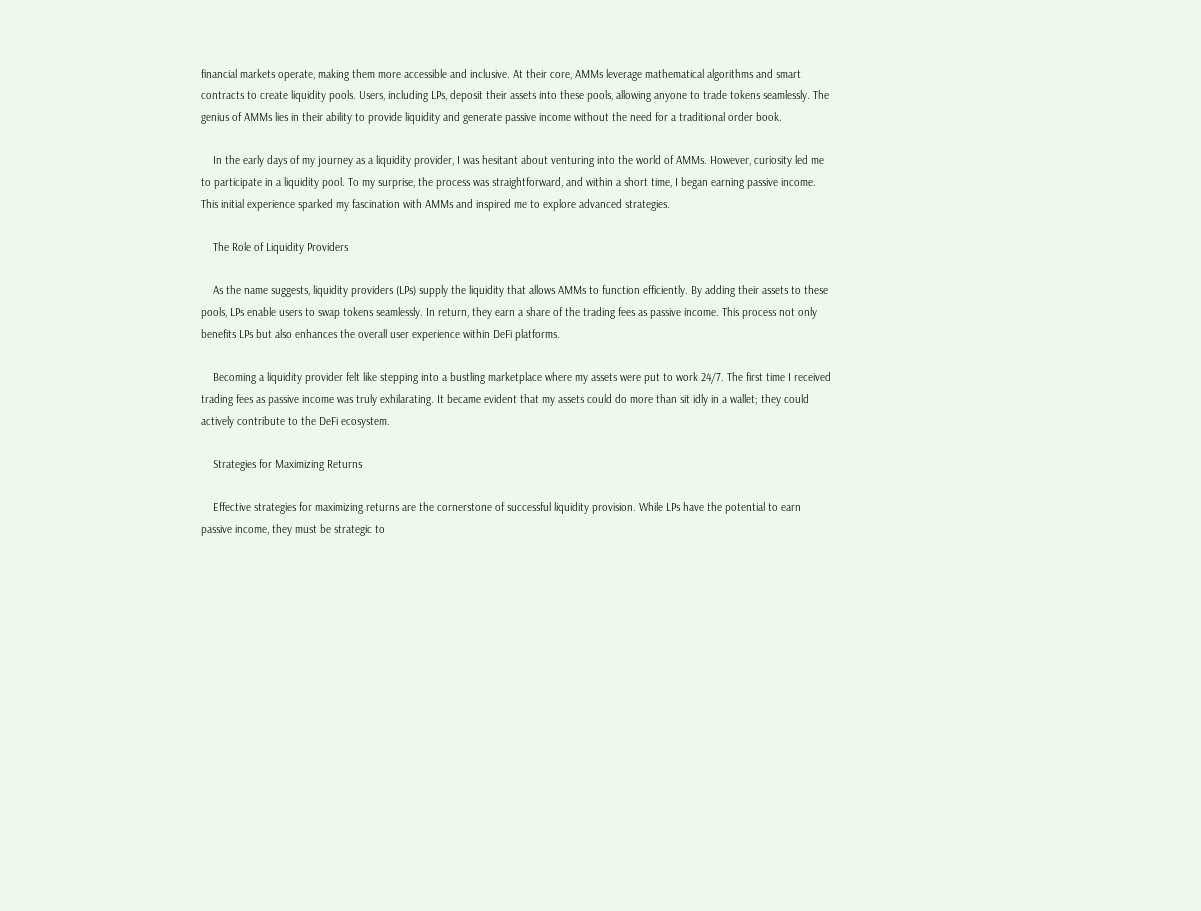financial markets operate, making them more accessible and inclusive. At their core, AMMs leverage mathematical algorithms and smart contracts to create liquidity pools. Users, including LPs, deposit their assets into these pools, allowing anyone to trade tokens seamlessly. The genius of AMMs lies in their ability to provide liquidity and generate passive income without the need for a traditional order book.

    In the early days of my journey as a liquidity provider, I was hesitant about venturing into the world of AMMs. However, curiosity led me to participate in a liquidity pool. To my surprise, the process was straightforward, and within a short time, I began earning passive income. This initial experience sparked my fascination with AMMs and inspired me to explore advanced strategies.

    The Role of Liquidity Providers

    As the name suggests, liquidity providers (LPs) supply the liquidity that allows AMMs to function efficiently. By adding their assets to these pools, LPs enable users to swap tokens seamlessly. In return, they earn a share of the trading fees as passive income. This process not only benefits LPs but also enhances the overall user experience within DeFi platforms.

    Becoming a liquidity provider felt like stepping into a bustling marketplace where my assets were put to work 24/7. The first time I received trading fees as passive income was truly exhilarating. It became evident that my assets could do more than sit idly in a wallet; they could actively contribute to the DeFi ecosystem.

    Strategies for Maximizing Returns

    Effective strategies for maximizing returns are the cornerstone of successful liquidity provision. While LPs have the potential to earn passive income, they must be strategic to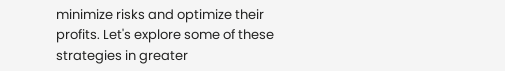minimize risks and optimize their profits. Let's explore some of these strategies in greater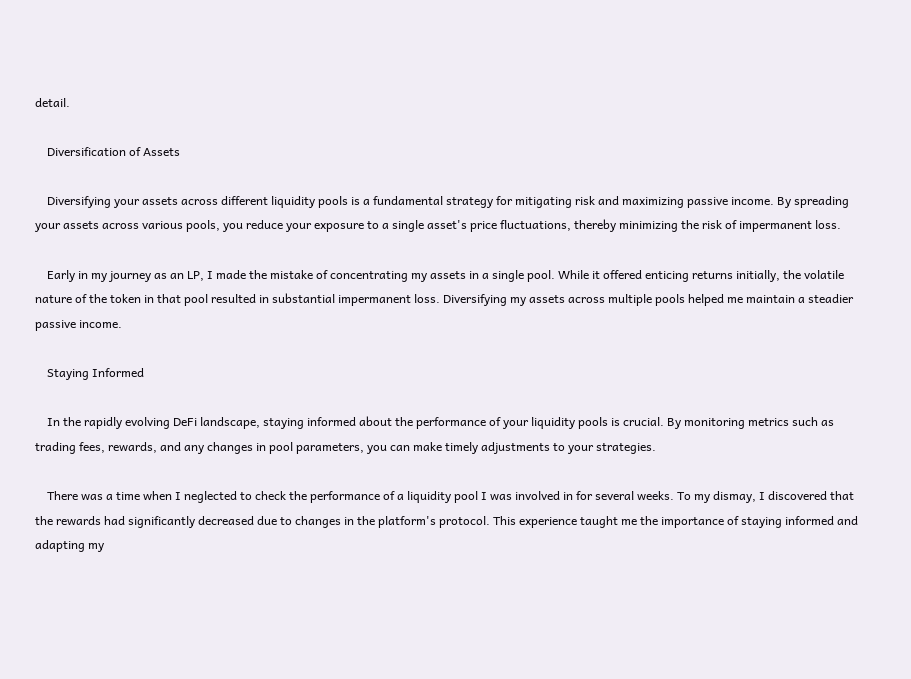detail.

    Diversification of Assets

    Diversifying your assets across different liquidity pools is a fundamental strategy for mitigating risk and maximizing passive income. By spreading your assets across various pools, you reduce your exposure to a single asset's price fluctuations, thereby minimizing the risk of impermanent loss.

    Early in my journey as an LP, I made the mistake of concentrating my assets in a single pool. While it offered enticing returns initially, the volatile nature of the token in that pool resulted in substantial impermanent loss. Diversifying my assets across multiple pools helped me maintain a steadier passive income.

    Staying Informed

    In the rapidly evolving DeFi landscape, staying informed about the performance of your liquidity pools is crucial. By monitoring metrics such as trading fees, rewards, and any changes in pool parameters, you can make timely adjustments to your strategies.

    There was a time when I neglected to check the performance of a liquidity pool I was involved in for several weeks. To my dismay, I discovered that the rewards had significantly decreased due to changes in the platform's protocol. This experience taught me the importance of staying informed and adapting my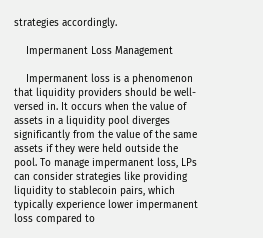strategies accordingly.

    Impermanent Loss Management

    Impermanent loss is a phenomenon that liquidity providers should be well-versed in. It occurs when the value of assets in a liquidity pool diverges significantly from the value of the same assets if they were held outside the pool. To manage impermanent loss, LPs can consider strategies like providing liquidity to stablecoin pairs, which typically experience lower impermanent loss compared to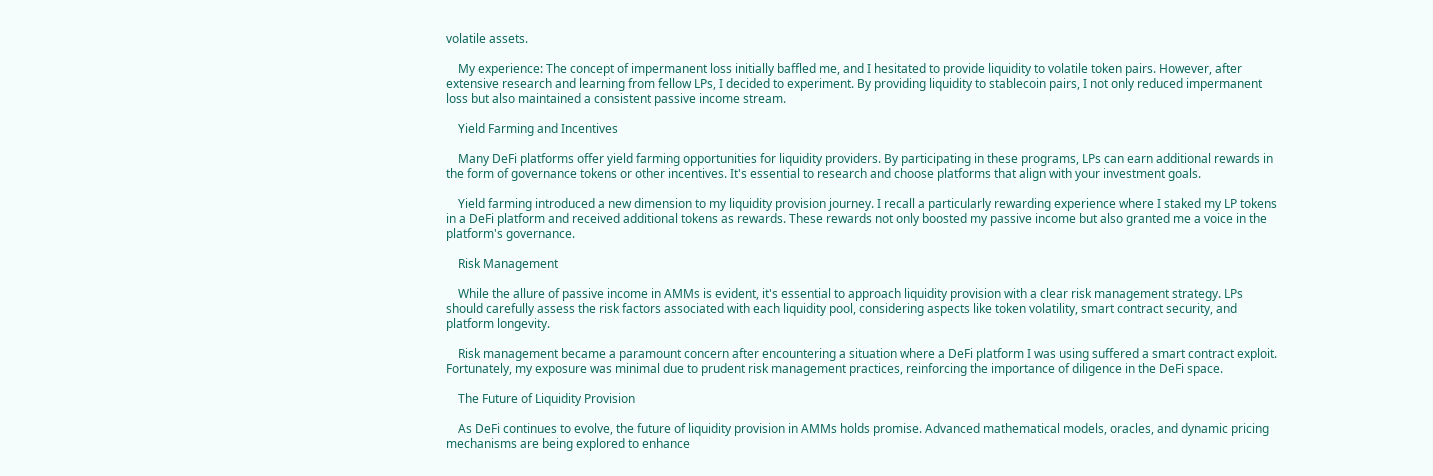volatile assets.

    My experience: The concept of impermanent loss initially baffled me, and I hesitated to provide liquidity to volatile token pairs. However, after extensive research and learning from fellow LPs, I decided to experiment. By providing liquidity to stablecoin pairs, I not only reduced impermanent loss but also maintained a consistent passive income stream.

    Yield Farming and Incentives

    Many DeFi platforms offer yield farming opportunities for liquidity providers. By participating in these programs, LPs can earn additional rewards in the form of governance tokens or other incentives. It's essential to research and choose platforms that align with your investment goals.

    Yield farming introduced a new dimension to my liquidity provision journey. I recall a particularly rewarding experience where I staked my LP tokens in a DeFi platform and received additional tokens as rewards. These rewards not only boosted my passive income but also granted me a voice in the platform's governance.

    Risk Management

    While the allure of passive income in AMMs is evident, it's essential to approach liquidity provision with a clear risk management strategy. LPs should carefully assess the risk factors associated with each liquidity pool, considering aspects like token volatility, smart contract security, and platform longevity.

    Risk management became a paramount concern after encountering a situation where a DeFi platform I was using suffered a smart contract exploit. Fortunately, my exposure was minimal due to prudent risk management practices, reinforcing the importance of diligence in the DeFi space.

    The Future of Liquidity Provision

    As DeFi continues to evolve, the future of liquidity provision in AMMs holds promise. Advanced mathematical models, oracles, and dynamic pricing mechanisms are being explored to enhance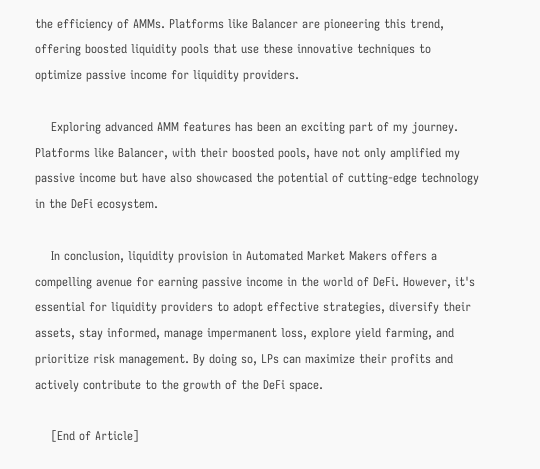the efficiency of AMMs. Platforms like Balancer are pioneering this trend, offering boosted liquidity pools that use these innovative techniques to optimize passive income for liquidity providers.

    Exploring advanced AMM features has been an exciting part of my journey. Platforms like Balancer, with their boosted pools, have not only amplified my passive income but have also showcased the potential of cutting-edge technology in the DeFi ecosystem.

    In conclusion, liquidity provision in Automated Market Makers offers a compelling avenue for earning passive income in the world of DeFi. However, it's essential for liquidity providers to adopt effective strategies, diversify their assets, stay informed, manage impermanent loss, explore yield farming, and prioritize risk management. By doing so, LPs can maximize their profits and actively contribute to the growth of the DeFi space.

    [End of Article]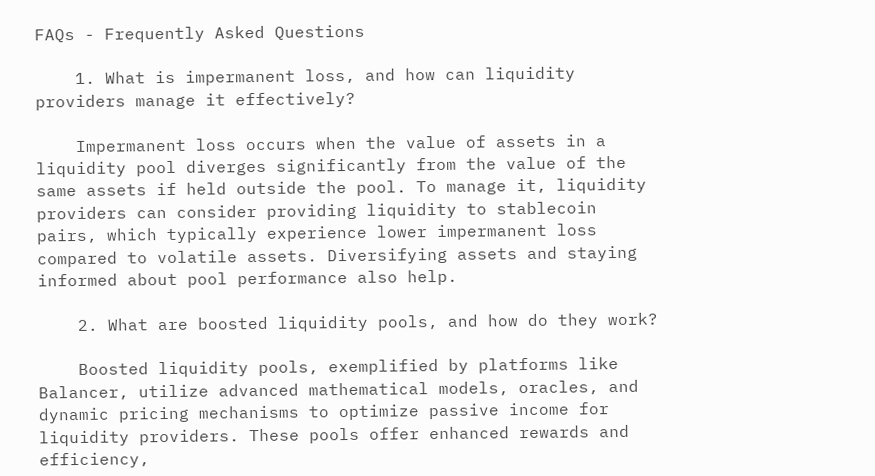FAQs - Frequently Asked Questions

    1. What is impermanent loss, and how can liquidity providers manage it effectively?

    Impermanent loss occurs when the value of assets in a liquidity pool diverges significantly from the value of the same assets if held outside the pool. To manage it, liquidity providers can consider providing liquidity to stablecoin pairs, which typically experience lower impermanent loss compared to volatile assets. Diversifying assets and staying informed about pool performance also help.

    2. What are boosted liquidity pools, and how do they work?

    Boosted liquidity pools, exemplified by platforms like Balancer, utilize advanced mathematical models, oracles, and dynamic pricing mechanisms to optimize passive income for liquidity providers. These pools offer enhanced rewards and efficiency,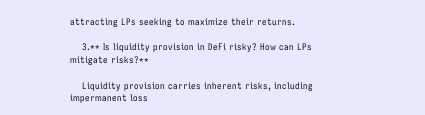attracting LPs seeking to maximize their returns.

    3.** Is liquidity provision in DeFi risky? How can LPs mitigate risks?**

    Liquidity provision carries inherent risks, including impermanent loss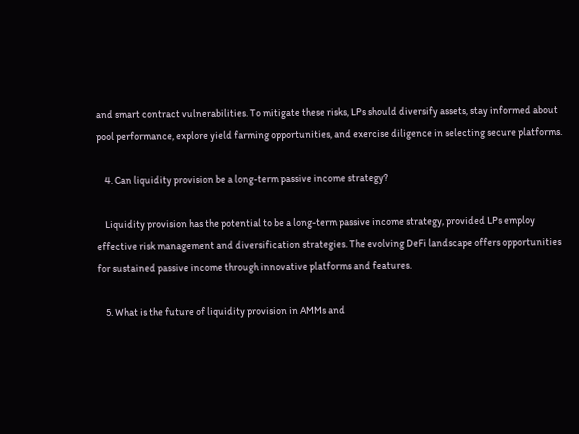and smart contract vulnerabilities. To mitigate these risks, LPs should diversify assets, stay informed about pool performance, explore yield farming opportunities, and exercise diligence in selecting secure platforms.

    4. Can liquidity provision be a long-term passive income strategy?

    Liquidity provision has the potential to be a long-term passive income strategy, provided LPs employ effective risk management and diversification strategies. The evolving DeFi landscape offers opportunities for sustained passive income through innovative platforms and features.

    5. What is the future of liquidity provision in AMMs and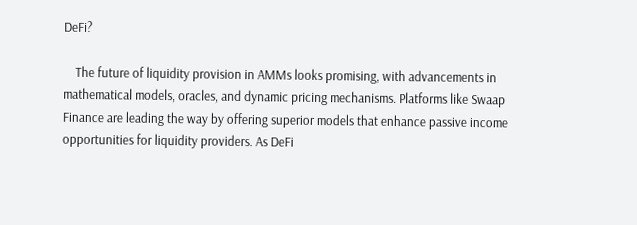DeFi?

    The future of liquidity provision in AMMs looks promising, with advancements in mathematical models, oracles, and dynamic pricing mechanisms. Platforms like Swaap Finance are leading the way by offering superior models that enhance passive income opportunities for liquidity providers. As DeFi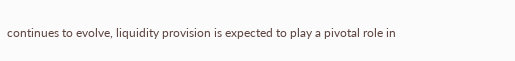continues to evolve, liquidity provision is expected to play a pivotal role in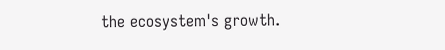the ecosystem's growth.